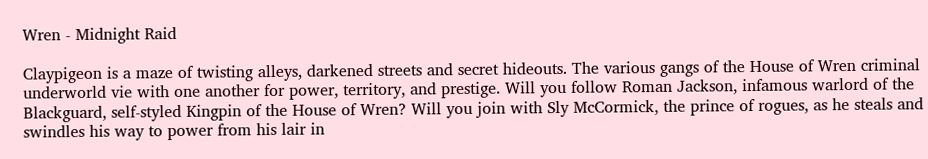Wren - Midnight Raid

Claypigeon is a maze of twisting alleys, darkened streets and secret hideouts. The various gangs of the House of Wren criminal underworld vie with one another for power, territory, and prestige. Will you follow Roman Jackson, infamous warlord of the Blackguard, self-styled Kingpin of the House of Wren? Will you join with Sly McCormick, the prince of rogues, as he steals and swindles his way to power from his lair in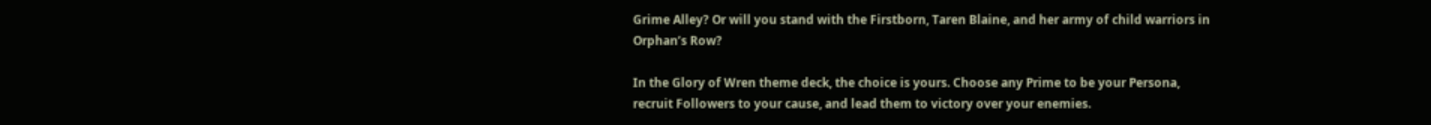Grime Alley? Or will you stand with the Firstborn, Taren Blaine, and her army of child warriors in Orphan’s Row?

In the Glory of Wren theme deck, the choice is yours. Choose any Prime to be your Persona, recruit Followers to your cause, and lead them to victory over your enemies.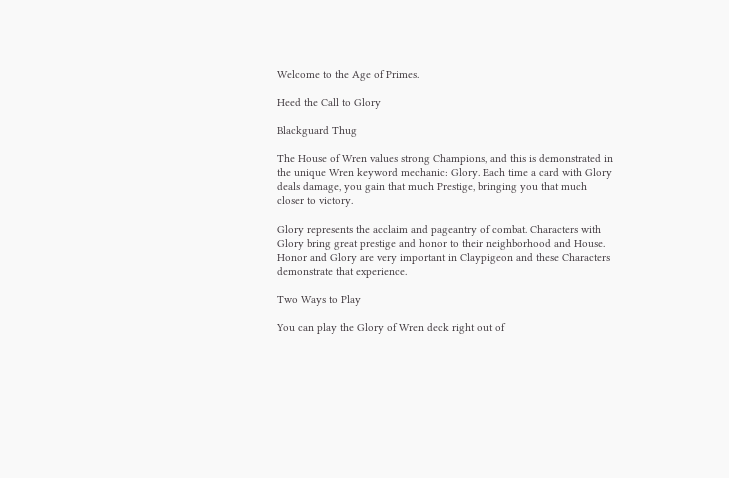Welcome to the Age of Primes.

Heed the Call to Glory

Blackguard Thug

The House of Wren values strong Champions, and this is demonstrated in the unique Wren keyword mechanic: Glory. Each time a card with Glory deals damage, you gain that much Prestige, bringing you that much closer to victory.

Glory represents the acclaim and pageantry of combat. Characters with Glory bring great prestige and honor to their neighborhood and House. Honor and Glory are very important in Claypigeon and these Characters demonstrate that experience.

Two Ways to Play

You can play the Glory of Wren deck right out of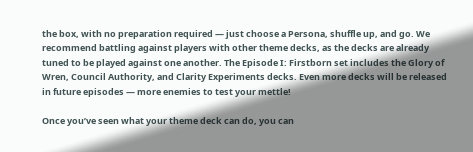the box, with no preparation required — just choose a Persona, shuffle up, and go. We recommend battling against players with other theme decks, as the decks are already tuned to be played against one another. The Episode I: Firstborn set includes the Glory of Wren, Council Authority, and Clarity Experiments decks. Even more decks will be released in future episodes — more enemies to test your mettle!

Once you’ve seen what your theme deck can do, you can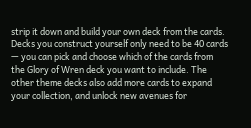strip it down and build your own deck from the cards. Decks you construct yourself only need to be 40 cards — you can pick and choose which of the cards from the Glory of Wren deck you want to include. The other theme decks also add more cards to expand your collection, and unlock new avenues for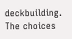deckbuilding. The choices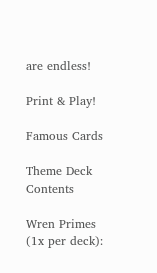are endless!

Print & Play!

Famous Cards

Theme Deck Contents

Wren Primes (1x per deck):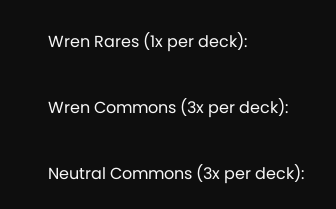Wren Rares (1x per deck):

Wren Commons (3x per deck):

Neutral Commons (3x per deck):